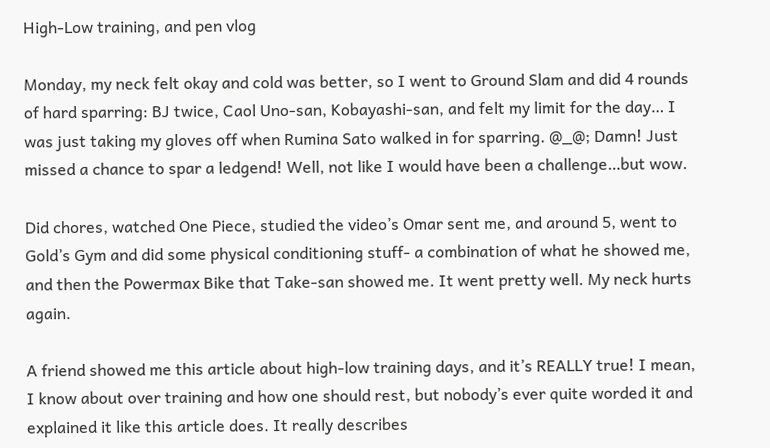High-Low training, and pen vlog

Monday, my neck felt okay and cold was better, so I went to Ground Slam and did 4 rounds of hard sparring: BJ twice, Caol Uno-san, Kobayashi-san, and felt my limit for the day… I was just taking my gloves off when Rumina Sato walked in for sparring. @_@; Damn! Just missed a chance to spar a ledgend! Well, not like I would have been a challenge…but wow.

Did chores, watched One Piece, studied the video’s Omar sent me, and around 5, went to Gold’s Gym and did some physical conditioning stuff- a combination of what he showed me, and then the Powermax Bike that Take-san showed me. It went pretty well. My neck hurts again.

A friend showed me this article about high-low training days, and it’s REALLY true! I mean, I know about over training and how one should rest, but nobody’s ever quite worded it and explained it like this article does. It really describes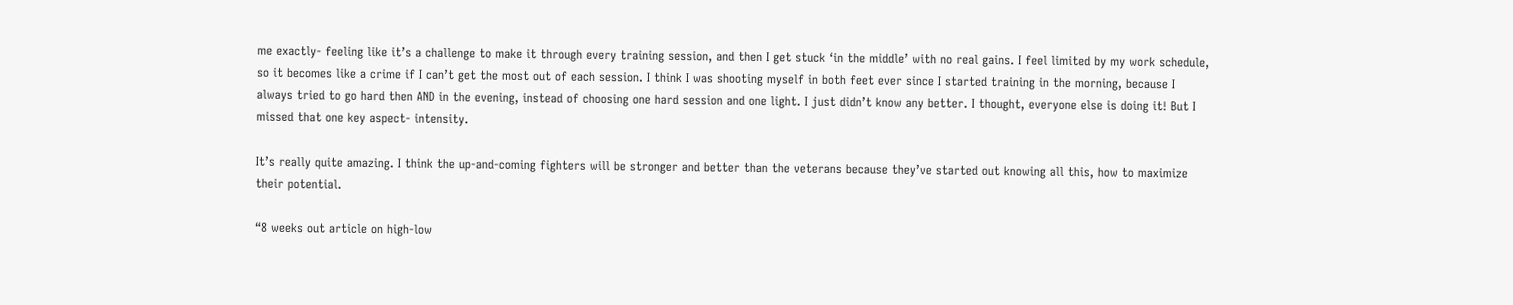me exactly- feeling like it’s a challenge to make it through every training session, and then I get stuck ‘in the middle’ with no real gains. I feel limited by my work schedule, so it becomes like a crime if I can’t get the most out of each session. I think I was shooting myself in both feet ever since I started training in the morning, because I always tried to go hard then AND in the evening, instead of choosing one hard session and one light. I just didn’t know any better. I thought, everyone else is doing it! But I missed that one key aspect- intensity.

It’s really quite amazing. I think the up-and-coming fighters will be stronger and better than the veterans because they’ve started out knowing all this, how to maximize their potential.

“8 weeks out article on high-low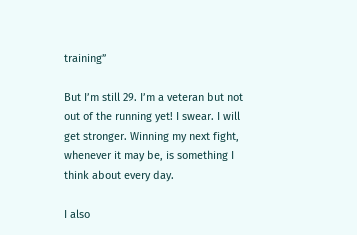training”

But I’m still 29. I’m a veteran but not out of the running yet! I swear. I will get stronger. Winning my next fight, whenever it may be, is something I think about every day.

I also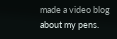made a video blog about my pens.